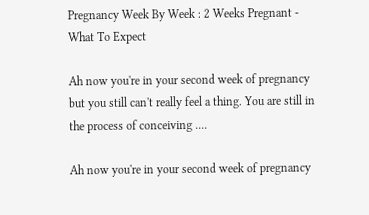Pregnancy Week By Week : 2 Weeks Pregnant - What To Expect

Ah now you're in your second week of pregnancy but you still can't really feel a thing. You are still in the process of conceiving ....

Ah now you're in your second week of pregnancy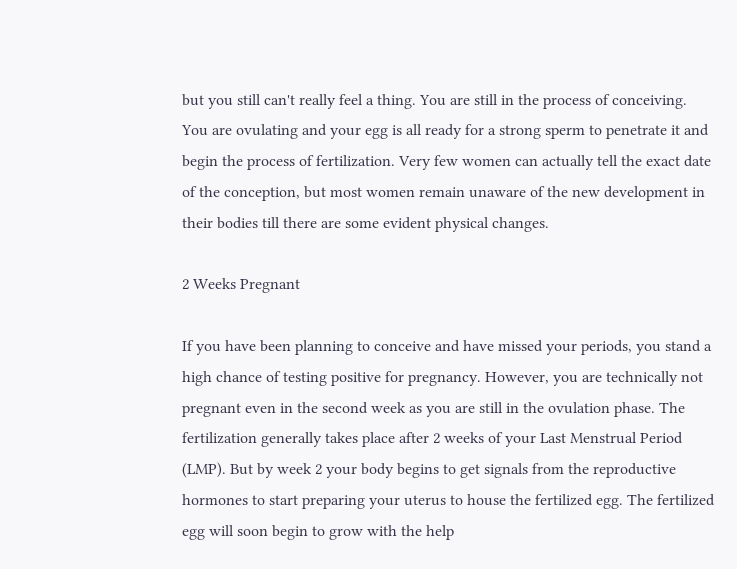but you still can't really feel a thing. You are still in the process of conceiving. You are ovulating and your egg is all ready for a strong sperm to penetrate it and begin the process of fertilization. Very few women can actually tell the exact date of the conception, but most women remain unaware of the new development in their bodies till there are some evident physical changes.

2 Weeks Pregnant

If you have been planning to conceive and have missed your periods, you stand a high chance of testing positive for pregnancy. However, you are technically not pregnant even in the second week as you are still in the ovulation phase. The fertilization generally takes place after 2 weeks of your Last Menstrual Period (LMP). But by week 2 your body begins to get signals from the reproductive hormones to start preparing your uterus to house the fertilized egg. The fertilized egg will soon begin to grow with the help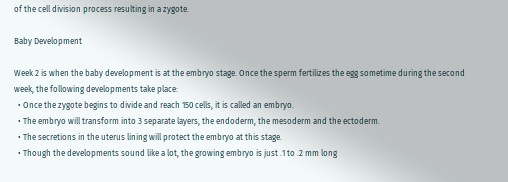of the cell division process resulting in a zygote.

Baby Development

Week 2 is when the baby development is at the embryo stage. Once the sperm fertilizes the egg sometime during the second week, the following developments take place:
  • Once the zygote begins to divide and reach 150 cells, it is called an embryo.
  • The embryo will transform into 3 separate layers, the endoderm, the mesoderm and the ectoderm.
  • The secretions in the uterus lining will protect the embryo at this stage.
  • Though the developments sound like a lot, the growing embryo is just .1 to .2 mm long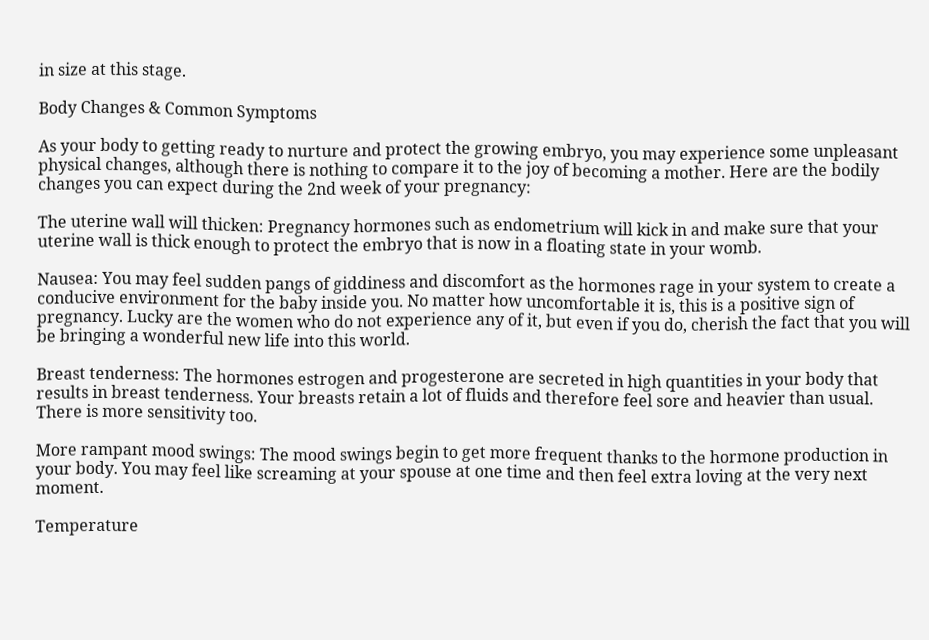in size at this stage.

Body Changes & Common Symptoms

As your body to getting ready to nurture and protect the growing embryo, you may experience some unpleasant physical changes, although there is nothing to compare it to the joy of becoming a mother. Here are the bodily changes you can expect during the 2nd week of your pregnancy:

The uterine wall will thicken: Pregnancy hormones such as endometrium will kick in and make sure that your uterine wall is thick enough to protect the embryo that is now in a floating state in your womb.

Nausea: You may feel sudden pangs of giddiness and discomfort as the hormones rage in your system to create a conducive environment for the baby inside you. No matter how uncomfortable it is, this is a positive sign of pregnancy. Lucky are the women who do not experience any of it, but even if you do, cherish the fact that you will be bringing a wonderful new life into this world.

Breast tenderness: The hormones estrogen and progesterone are secreted in high quantities in your body that results in breast tenderness. Your breasts retain a lot of fluids and therefore feel sore and heavier than usual. There is more sensitivity too.

More rampant mood swings: The mood swings begin to get more frequent thanks to the hormone production in your body. You may feel like screaming at your spouse at one time and then feel extra loving at the very next moment.

Temperature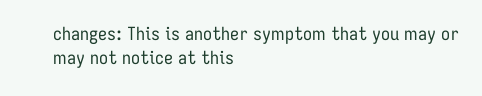changes: This is another symptom that you may or may not notice at this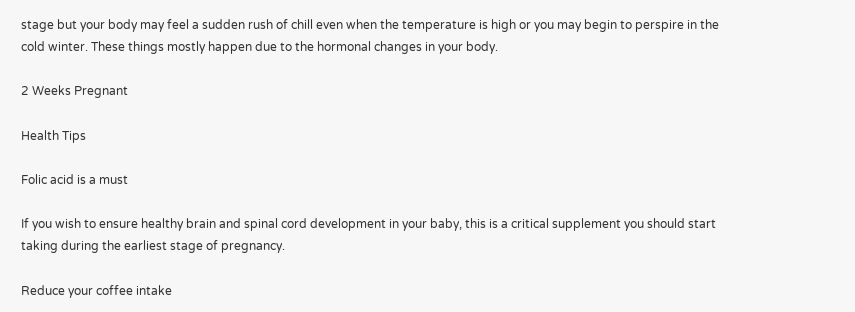stage but your body may feel a sudden rush of chill even when the temperature is high or you may begin to perspire in the cold winter. These things mostly happen due to the hormonal changes in your body.

2 Weeks Pregnant

Health Tips

Folic acid is a must

If you wish to ensure healthy brain and spinal cord development in your baby, this is a critical supplement you should start taking during the earliest stage of pregnancy.

Reduce your coffee intake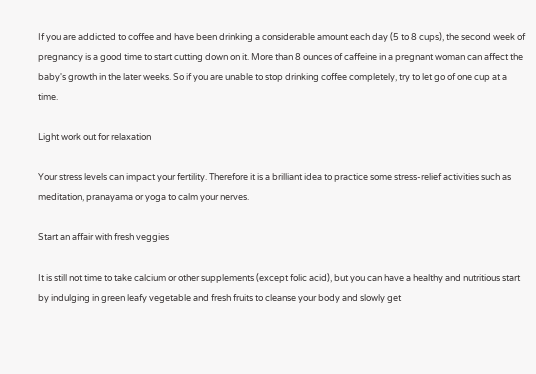If you are addicted to coffee and have been drinking a considerable amount each day (5 to 8 cups), the second week of pregnancy is a good time to start cutting down on it. More than 8 ounces of caffeine in a pregnant woman can affect the baby's growth in the later weeks. So if you are unable to stop drinking coffee completely, try to let go of one cup at a time.

Light work out for relaxation

Your stress levels can impact your fertility. Therefore it is a brilliant idea to practice some stress-relief activities such as meditation, pranayama or yoga to calm your nerves.

Start an affair with fresh veggies

It is still not time to take calcium or other supplements (except folic acid), but you can have a healthy and nutritious start by indulging in green leafy vegetable and fresh fruits to cleanse your body and slowly get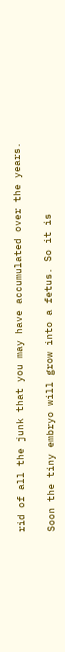rid of all the junk that you may have accumulated over the years.

Soon the tiny embryo will grow into a fetus. So it is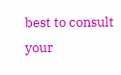best to consult your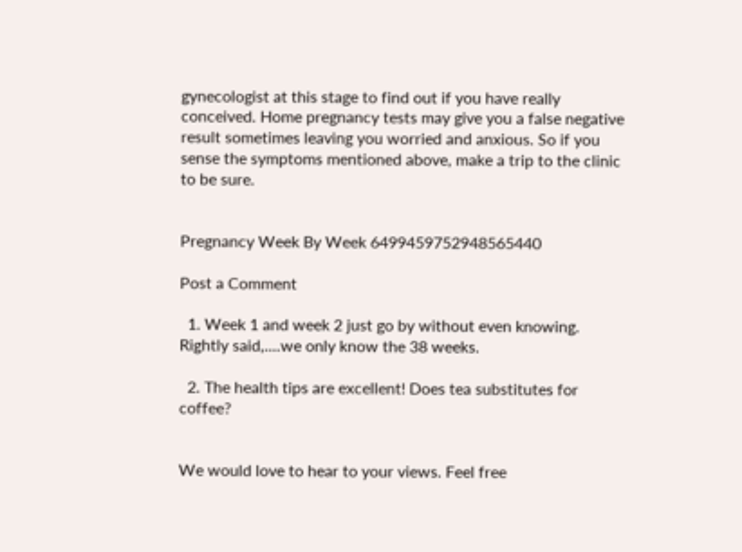gynecologist at this stage to find out if you have really conceived. Home pregnancy tests may give you a false negative result sometimes leaving you worried and anxious. So if you sense the symptoms mentioned above, make a trip to the clinic to be sure.


Pregnancy Week By Week 6499459752948565440

Post a Comment

  1. Week 1 and week 2 just go by without even knowing. Rightly said,....we only know the 38 weeks.

  2. The health tips are excellent! Does tea substitutes for coffee?


We would love to hear to your views. Feel free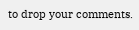to drop your comments.